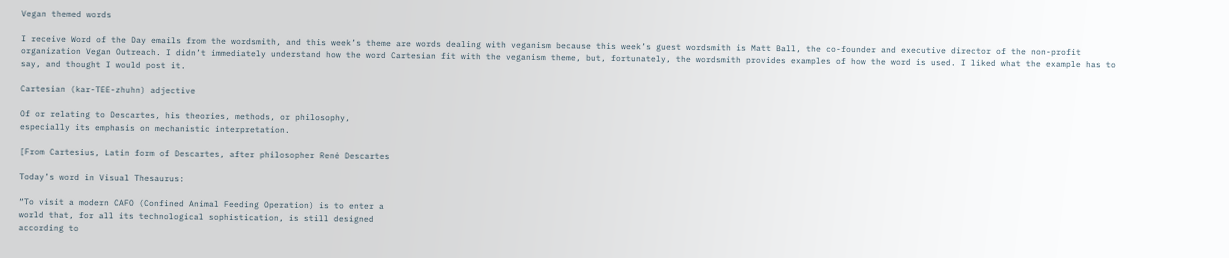Vegan themed words

I receive Word of the Day emails from the wordsmith, and this week’s theme are words dealing with veganism because this week’s guest wordsmith is Matt Ball, the co-founder and executive director of the non-profit organization Vegan Outreach. I didn’t immediately understand how the word Cartesian fit with the veganism theme, but, fortunately, the wordsmith provides examples of how the word is used. I liked what the example has to say, and thought I would post it.

Cartesian (kar-TEE-zhuhn) adjective

Of or relating to Descartes, his theories, methods, or philosophy,
especially its emphasis on mechanistic interpretation.

[From Cartesius, Latin form of Descartes, after philosopher René Descartes

Today’s word in Visual Thesaurus:

“To visit a modern CAFO (Confined Animal Feeding Operation) is to enter a
world that, for all its technological sophistication, is still designed
according to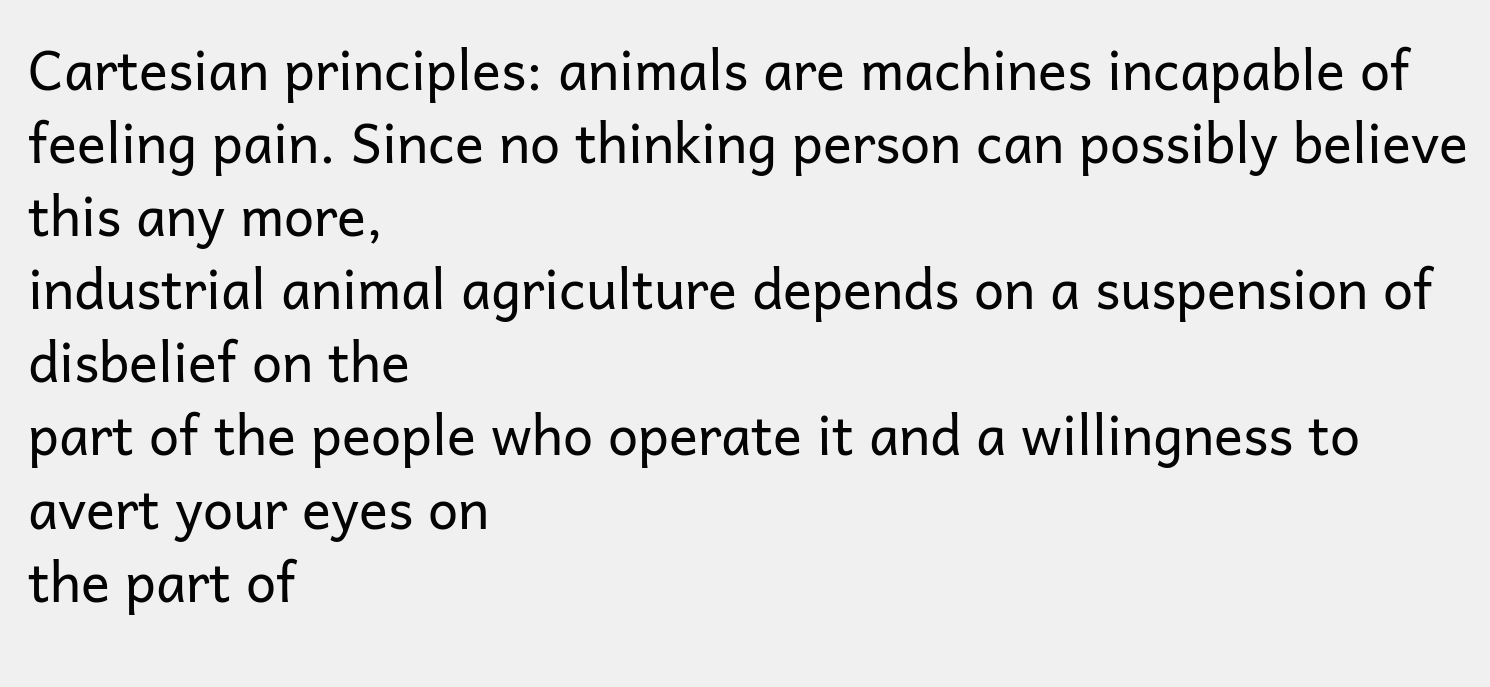Cartesian principles: animals are machines incapable of
feeling pain. Since no thinking person can possibly believe this any more,
industrial animal agriculture depends on a suspension of disbelief on the
part of the people who operate it and a willingness to avert your eyes on
the part of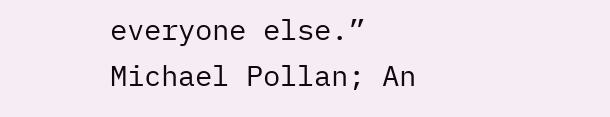everyone else.”
Michael Pollan; An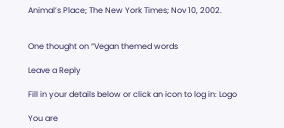Animal’s Place; The New York Times; Nov 10, 2002.


One thought on “Vegan themed words

Leave a Reply

Fill in your details below or click an icon to log in: Logo

You are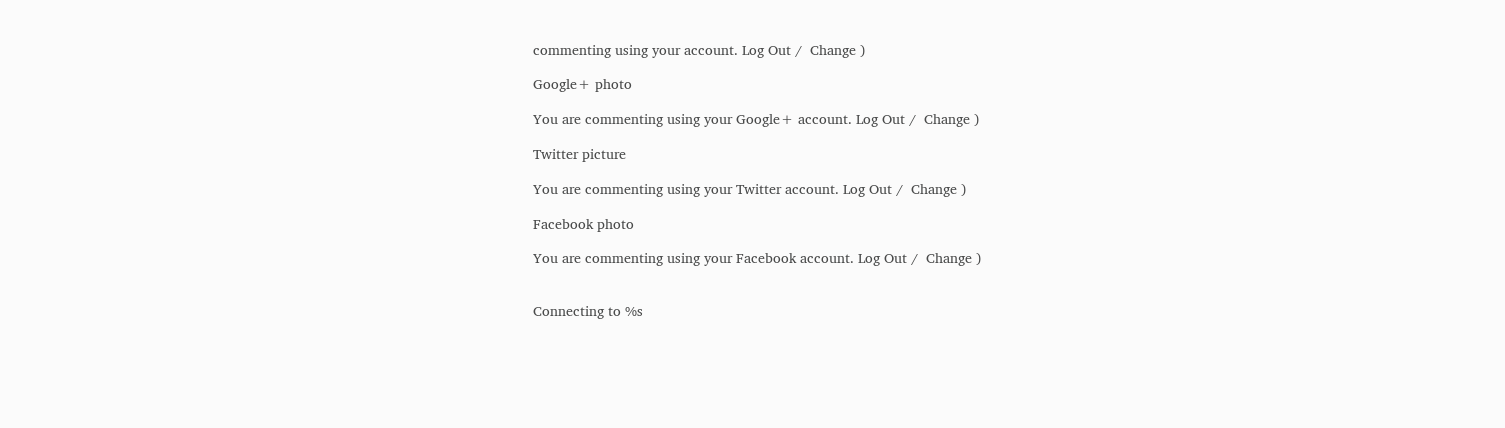commenting using your account. Log Out /  Change )

Google+ photo

You are commenting using your Google+ account. Log Out /  Change )

Twitter picture

You are commenting using your Twitter account. Log Out /  Change )

Facebook photo

You are commenting using your Facebook account. Log Out /  Change )


Connecting to %s